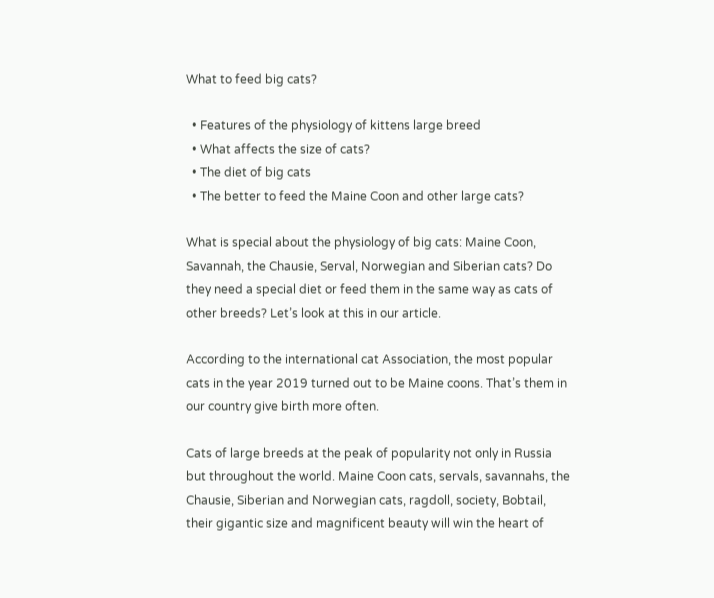What to feed big cats?

  • Features of the physiology of kittens large breed
  • What affects the size of cats?
  • The diet of big cats
  • The better to feed the Maine Coon and other large cats?

What is special about the physiology of big cats: Maine Coon, Savannah, the Chausie, Serval, Norwegian and Siberian cats? Do they need a special diet or feed them in the same way as cats of other breeds? Let’s look at this in our article.

According to the international cat Association, the most popular cats in the year 2019 turned out to be Maine coons. That’s them in our country give birth more often.

Cats of large breeds at the peak of popularity not only in Russia but throughout the world. Maine Coon cats, servals, savannahs, the Chausie, Siberian and Norwegian cats, ragdoll, society, Bobtail, their gigantic size and magnificent beauty will win the heart of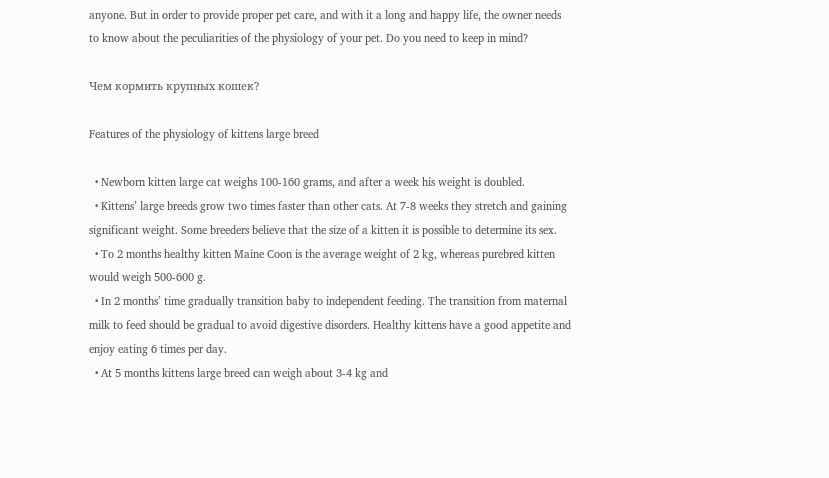anyone. But in order to provide proper pet care, and with it a long and happy life, the owner needs to know about the peculiarities of the physiology of your pet. Do you need to keep in mind?

Чем кормить крупных кошек?

Features of the physiology of kittens large breed

  • Newborn kitten large cat weighs 100-160 grams, and after a week his weight is doubled.
  • Kittens’ large breeds grow two times faster than other cats. At 7-8 weeks they stretch and gaining significant weight. Some breeders believe that the size of a kitten it is possible to determine its sex.
  • To 2 months healthy kitten Maine Coon is the average weight of 2 kg, whereas purebred kitten would weigh 500-600 g.
  • In 2 months’ time gradually transition baby to independent feeding. The transition from maternal milk to feed should be gradual to avoid digestive disorders. Healthy kittens have a good appetite and enjoy eating 6 times per day.
  • At 5 months kittens large breed can weigh about 3-4 kg and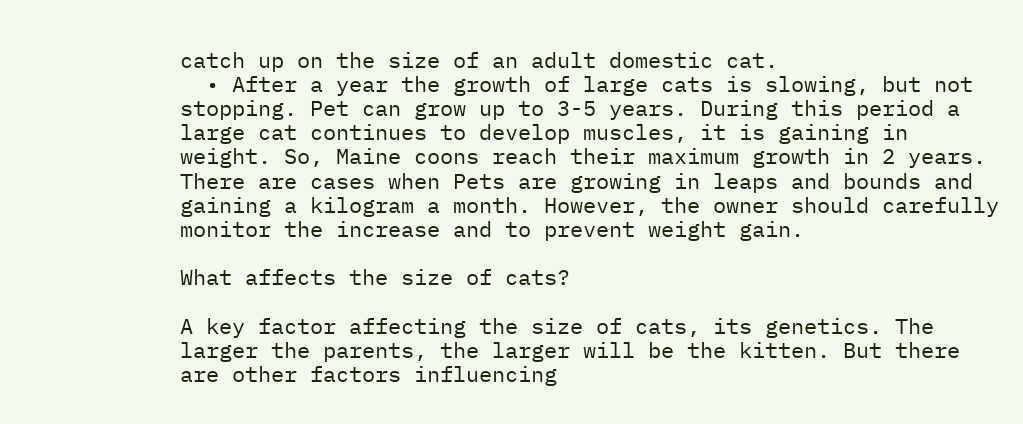catch up on the size of an adult domestic cat.
  • After a year the growth of large cats is slowing, but not stopping. Pet can grow up to 3-5 years. During this period a large cat continues to develop muscles, it is gaining in weight. So, Maine coons reach their maximum growth in 2 years. There are cases when Pets are growing in leaps and bounds and gaining a kilogram a month. However, the owner should carefully monitor the increase and to prevent weight gain.

What affects the size of cats?

A key factor affecting the size of cats, its genetics. The larger the parents, the larger will be the kitten. But there are other factors influencing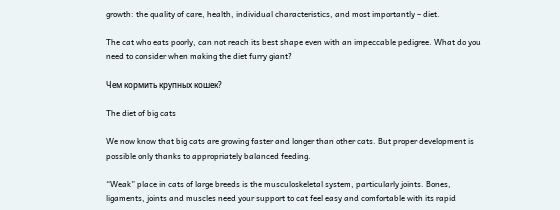growth: the quality of care, health, individual characteristics, and most importantly – diet.

The cat who eats poorly, can not reach its best shape even with an impeccable pedigree. What do you need to consider when making the diet furry giant?

Чем кормить крупных кошек?

The diet of big cats

We now know that big cats are growing faster and longer than other cats. But proper development is possible only thanks to appropriately balanced feeding.

“Weak” place in cats of large breeds is the musculoskeletal system, particularly joints. Bones, ligaments, joints and muscles need your support to cat feel easy and comfortable with its rapid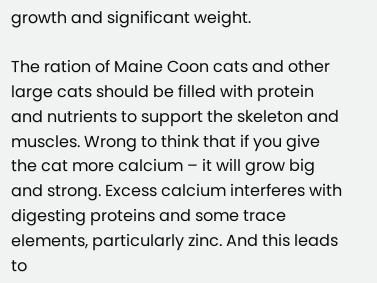growth and significant weight.

The ration of Maine Coon cats and other large cats should be filled with protein and nutrients to support the skeleton and muscles. Wrong to think that if you give the cat more calcium – it will grow big and strong. Excess calcium interferes with digesting proteins and some trace elements, particularly zinc. And this leads to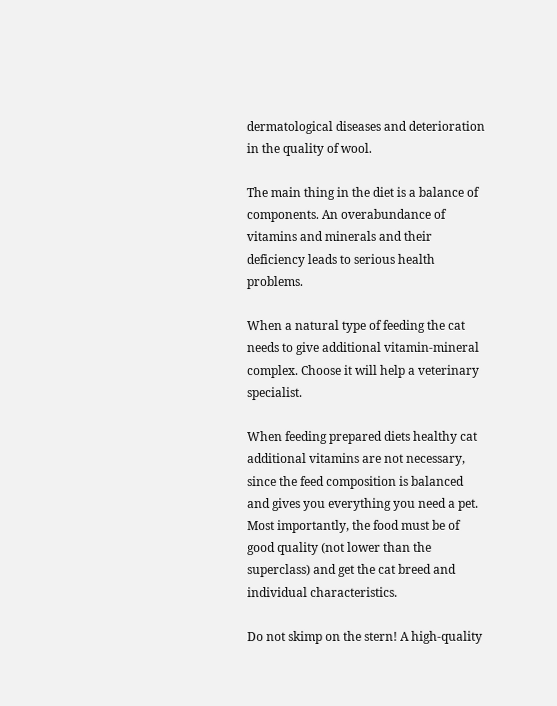dermatological diseases and deterioration in the quality of wool.

The main thing in the diet is a balance of components. An overabundance of vitamins and minerals and their deficiency leads to serious health problems.

When a natural type of feeding the cat needs to give additional vitamin-mineral complex. Choose it will help a veterinary specialist.

When feeding prepared diets healthy cat additional vitamins are not necessary, since the feed composition is balanced and gives you everything you need a pet. Most importantly, the food must be of good quality (not lower than the superclass) and get the cat breed and individual characteristics.

Do not skimp on the stern! A high-quality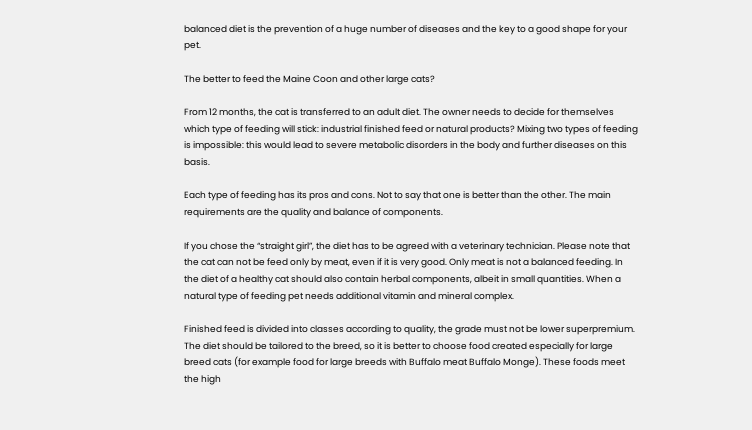balanced diet is the prevention of a huge number of diseases and the key to a good shape for your pet.

The better to feed the Maine Coon and other large cats?

From 12 months, the cat is transferred to an adult diet. The owner needs to decide for themselves which type of feeding will stick: industrial finished feed or natural products? Mixing two types of feeding is impossible: this would lead to severe metabolic disorders in the body and further diseases on this basis.

Each type of feeding has its pros and cons. Not to say that one is better than the other. The main requirements are the quality and balance of components.

If you chose the “straight girl”, the diet has to be agreed with a veterinary technician. Please note that the cat can not be feed only by meat, even if it is very good. Only meat is not a balanced feeding. In the diet of a healthy cat should also contain herbal components, albeit in small quantities. When a natural type of feeding pet needs additional vitamin and mineral complex.

Finished feed is divided into classes according to quality, the grade must not be lower superpremium. The diet should be tailored to the breed, so it is better to choose food created especially for large breed cats (for example food for large breeds with Buffalo meat Buffalo Monge). These foods meet the high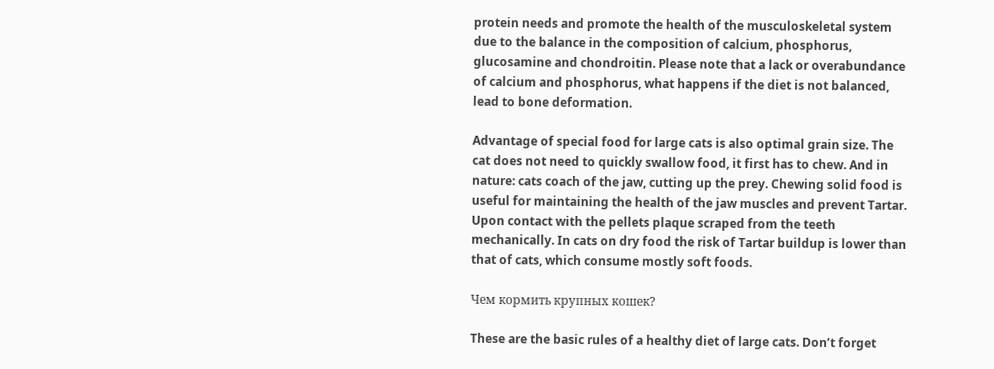protein needs and promote the health of the musculoskeletal system due to the balance in the composition of calcium, phosphorus, glucosamine and chondroitin. Please note that a lack or overabundance of calcium and phosphorus, what happens if the diet is not balanced, lead to bone deformation.

Advantage of special food for large cats is also optimal grain size. The cat does not need to quickly swallow food, it first has to chew. And in nature: cats coach of the jaw, cutting up the prey. Chewing solid food is useful for maintaining the health of the jaw muscles and prevent Tartar. Upon contact with the pellets plaque scraped from the teeth mechanically. In cats on dry food the risk of Tartar buildup is lower than that of cats, which consume mostly soft foods.

Чем кормить крупных кошек?

These are the basic rules of a healthy diet of large cats. Don’t forget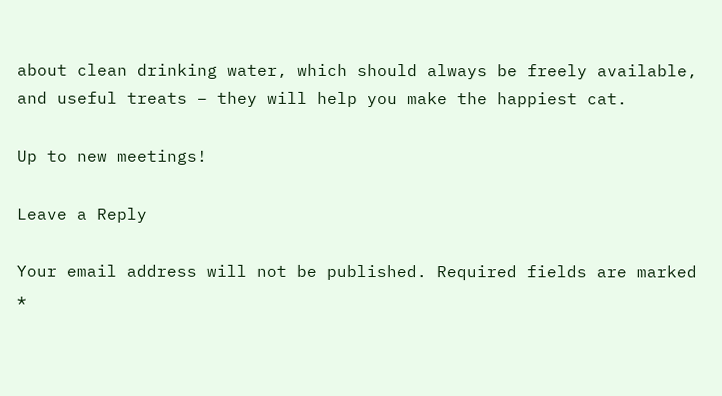about clean drinking water, which should always be freely available, and useful treats – they will help you make the happiest cat.

Up to new meetings!

Leave a Reply

Your email address will not be published. Required fields are marked *